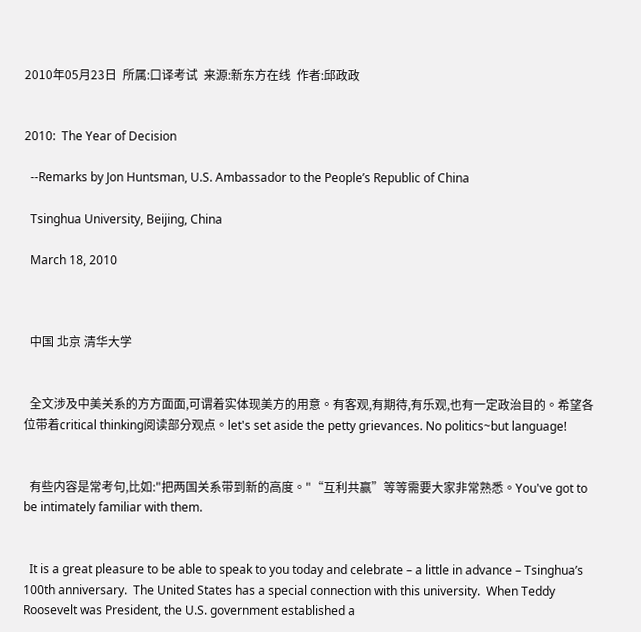2010年05月23日  所属:口译考试  来源:新东方在线  作者:邱政政


2010:  The Year of Decision

  --Remarks by Jon Huntsman, U.S. Ambassador to the People’s Republic of China

  Tsinghua University, Beijing, China

  March 18, 2010



  中国 北京 清华大学


  全文涉及中美关系的方方面面,可谓着实体现美方的用意。有客观,有期待,有乐观,也有一定政治目的。希望各位带着critical thinking阅读部分观点。let's set aside the petty grievances. No politics~but language!


  有些内容是常考句,比如:"把两国关系带到新的高度。"“互利共赢”等等需要大家非常熟悉。You've got to be intimately familiar with them.


  It is a great pleasure to be able to speak to you today and celebrate – a little in advance – Tsinghua’s 100th anniversary.  The United States has a special connection with this university.  When Teddy Roosevelt was President, the U.S. government established a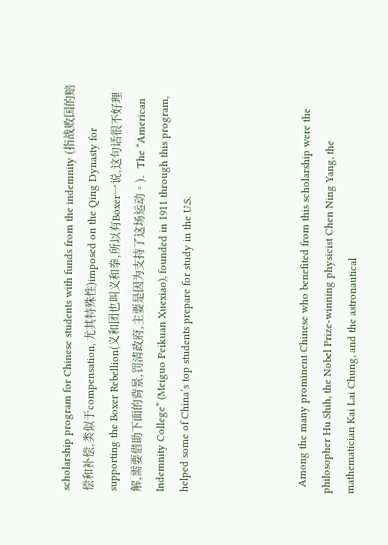scholarship program for Chinese students with funds from the indemnity (指战败国的赔偿和补偿,类似于compensation, 尤其特殊性)imposed on the Qing Dynasty for supporting the Boxer Rebellion(义和团也叫义和拳,所以有Boxer一说,这句话很不好理解,需要借助下面的背景,罚清政府,主要是因为支持了这场运动。).  The “American Indemnity College” (Meiguo Peikuan Xuexiao), founded in 1911 through this program, helped some of China’s top students prepare for study in the U.S.




  Among the many prominent Chinese who benefited from this scholarship were the philosopher Hu Shih, the Nobel Prize-winning physicist Chen Ning Yang, the mathematician Kai Lai Chung, and the astronautical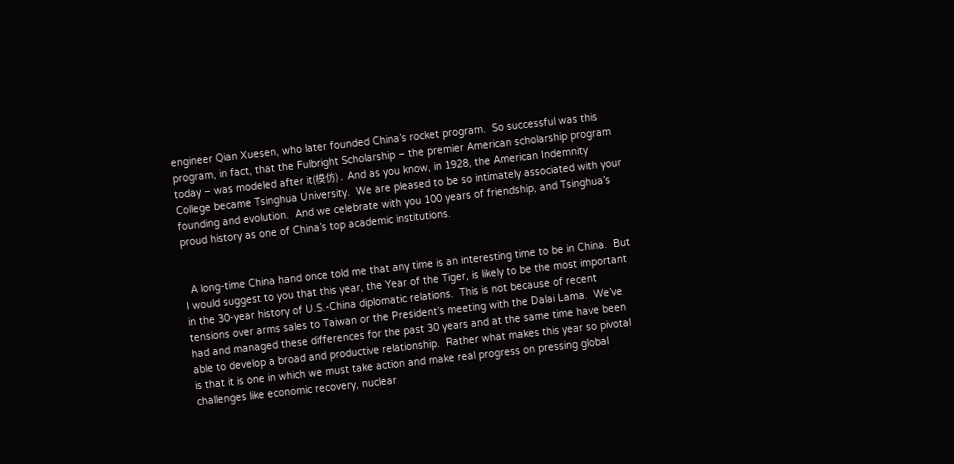engineer Qian Xuesen, who later founded China’s rocket program.  So successful was this program, in fact, that the Fulbright Scholarship – the premier American scholarship program today – was modeled after it(模仿) .  And as you know, in 1928, the American Indemnity College became Tsinghua University.  We are pleased to be so intimately associated with your founding and evolution.  And we celebrate with you 100 years of friendship, and Tsinghua’s proud history as one of China’s top academic institutions.


  A long-time China hand once told me that any time is an interesting time to be in China.  But I would suggest to you that this year, the Year of the Tiger, is likely to be the most important in the 30-year history of U.S.-China diplomatic relations.  This is not because of recent tensions over arms sales to Taiwan or the President’s meeting with the Dalai Lama.  We’ve had and managed these differences for the past 30 years and at the same time have been able to develop a broad and productive relationship.  Rather what makes this year so pivotal is that it is one in which we must take action and make real progress on pressing global challenges like economic recovery, nuclear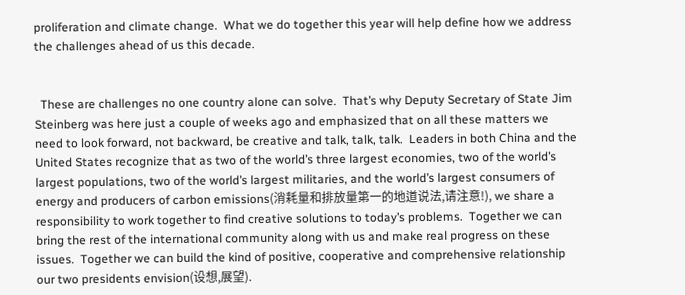proliferation and climate change.  What we do together this year will help define how we address the challenges ahead of us this decade.


  These are challenges no one country alone can solve.  That’s why Deputy Secretary of State Jim Steinberg was here just a couple of weeks ago and emphasized that on all these matters we need to look forward, not backward, be creative and talk, talk, talk.  Leaders in both China and the United States recognize that as two of the world’s three largest economies, two of the world’s largest populations, two of the world’s largest militaries, and the world’s largest consumers of energy and producers of carbon emissions(消耗量和排放量第一的地道说法,请注意!), we share a responsibility to work together to find creative solutions to today’s problems.  Together we can bring the rest of the international community along with us and make real progress on these issues.  Together we can build the kind of positive, cooperative and comprehensive relationship our two presidents envision(设想,展望).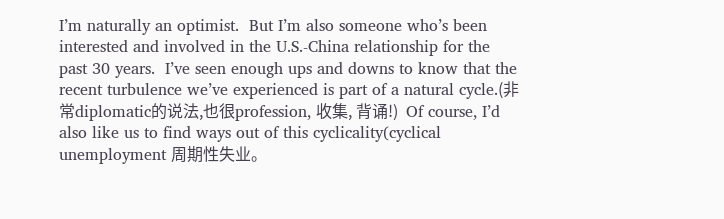I’m naturally an optimist.  But I’m also someone who’s been interested and involved in the U.S.-China relationship for the past 30 years.  I’ve seen enough ups and downs to know that the recent turbulence we’ve experienced is part of a natural cycle.(非常diplomatic的说法,也很profession, 收集, 背诵!)  Of course, I’d also like us to find ways out of this cyclicality(cyclical unemployment 周期性失业。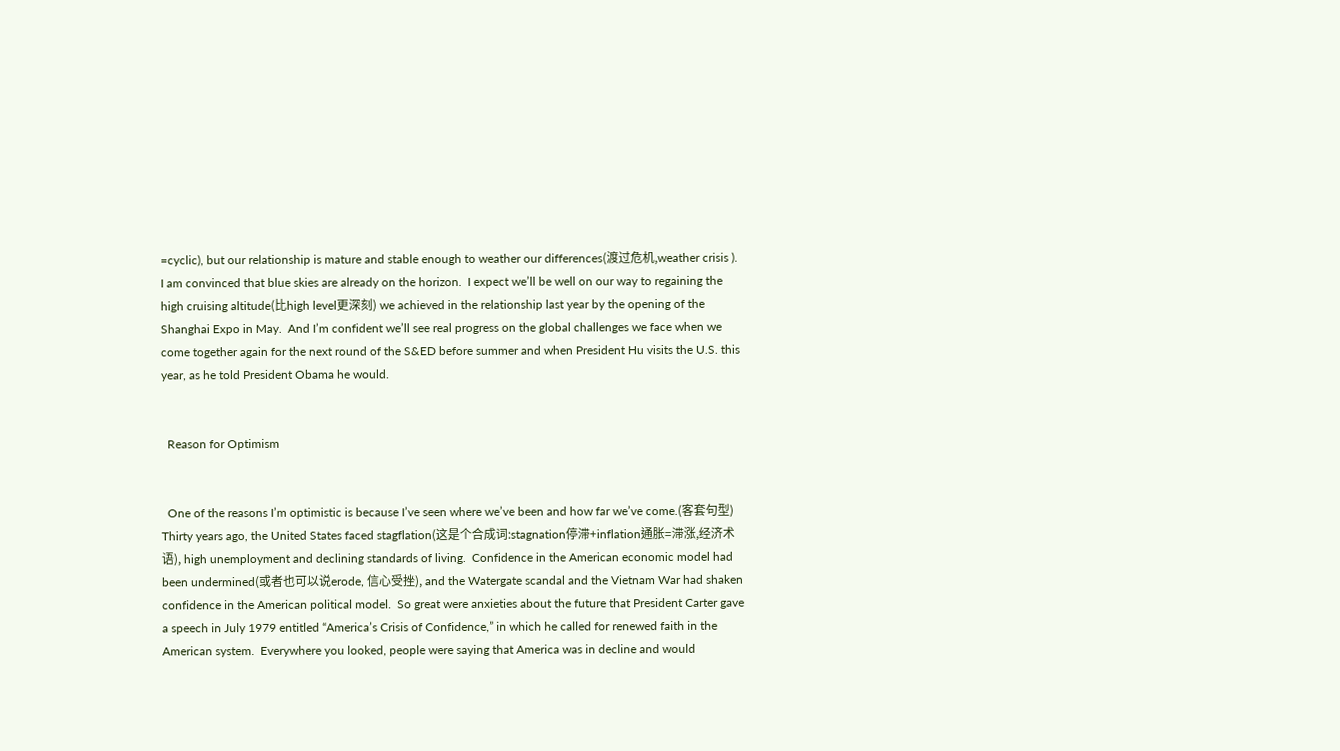=cyclic), but our relationship is mature and stable enough to weather our differences(渡过危机,weather crisis ).  I am convinced that blue skies are already on the horizon.  I expect we’ll be well on our way to regaining the high cruising altitude(比high level更深刻) we achieved in the relationship last year by the opening of the Shanghai Expo in May.  And I’m confident we’ll see real progress on the global challenges we face when we come together again for the next round of the S&ED before summer and when President Hu visits the U.S. this year, as he told President Obama he would.


  Reason for Optimism


  One of the reasons I’m optimistic is because I’ve seen where we’ve been and how far we’ve come.(客套句型)  Thirty years ago, the United States faced stagflation(这是个合成词:stagnation停滞+inflation通胀=滞涨,经济术语), high unemployment and declining standards of living.  Confidence in the American economic model had been undermined(或者也可以说erode, 信心受挫), and the Watergate scandal and the Vietnam War had shaken confidence in the American political model.  So great were anxieties about the future that President Carter gave a speech in July 1979 entitled “America’s Crisis of Confidence,” in which he called for renewed faith in the American system.  Everywhere you looked, people were saying that America was in decline and would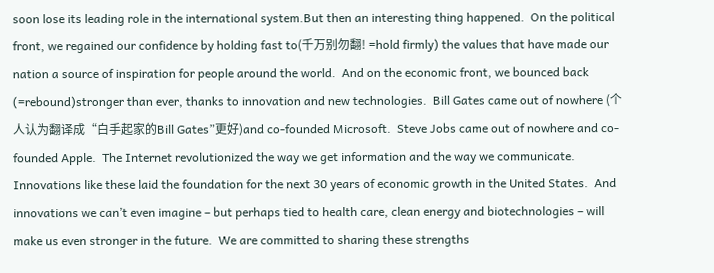soon lose its leading role in the international system.But then an interesting thing happened.  On the political front, we regained our confidence by holding fast to(千万别勿翻! =hold firmly) the values that have made our nation a source of inspiration for people around the world.  And on the economic front, we bounced back (=rebound)stronger than ever, thanks to innovation and new technologies.  Bill Gates came out of nowhere (个人认为翻译成“白手起家的Bill Gates”更好)and co-founded Microsoft.  Steve Jobs came out of nowhere and co-founded Apple.  The Internet revolutionized the way we get information and the way we communicate.  Innovations like these laid the foundation for the next 30 years of economic growth in the United States.  And innovations we can’t even imagine – but perhaps tied to health care, clean energy and biotechnologies – will make us even stronger in the future.  We are committed to sharing these strengths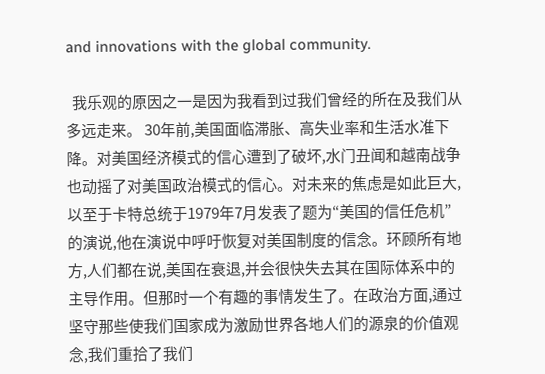and innovations with the global community.

  我乐观的原因之一是因为我看到过我们曾经的所在及我们从多远走来。 30年前,美国面临滞胀、高失业率和生活水准下降。对美国经济模式的信心遭到了破坏,水门丑闻和越南战争也动摇了对美国政治模式的信心。对未来的焦虑是如此巨大,以至于卡特总统于1979年7月发表了题为“美国的信任危机”的演说,他在演说中呼吁恢复对美国制度的信念。环顾所有地方,人们都在说,美国在衰退,并会很快失去其在国际体系中的主导作用。但那时一个有趣的事情发生了。在政治方面,通过坚守那些使我们国家成为激励世界各地人们的源泉的价值观念,我们重拾了我们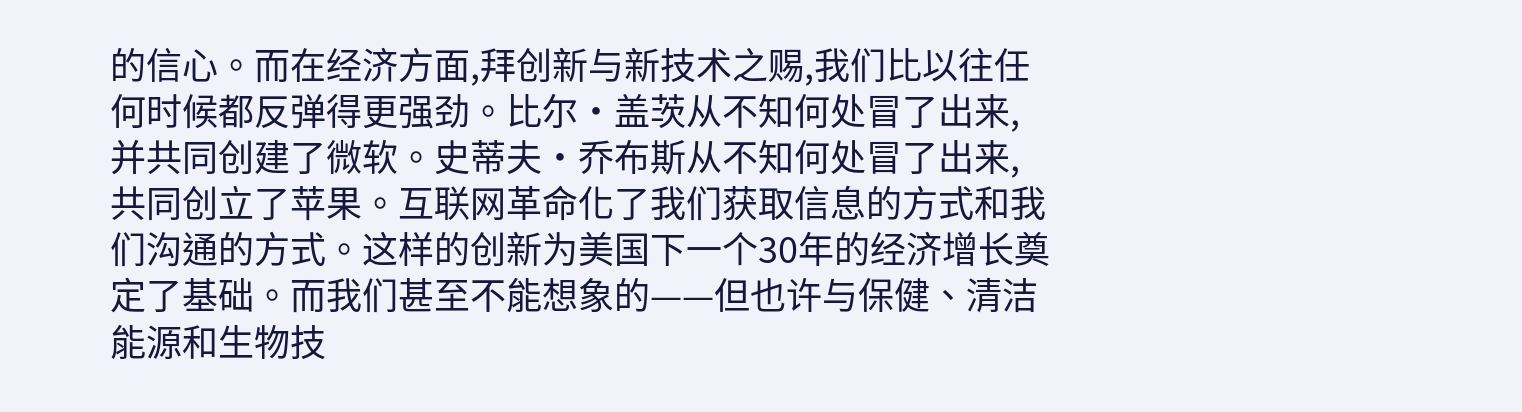的信心。而在经济方面,拜创新与新技术之赐,我们比以往任何时候都反弹得更强劲。比尔·盖茨从不知何处冒了出来,并共同创建了微软。史蒂夫·乔布斯从不知何处冒了出来,共同创立了苹果。互联网革命化了我们获取信息的方式和我们沟通的方式。这样的创新为美国下一个30年的经济增长奠定了基础。而我们甚至不能想象的——但也许与保健、清洁能源和生物技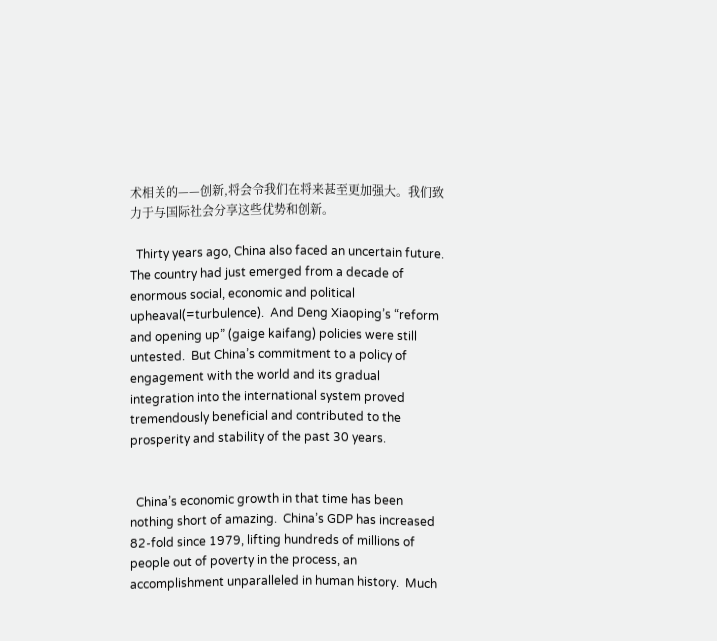术相关的——创新,将会令我们在将来甚至更加强大。我们致力于与国际社会分享这些优势和创新。

  Thirty years ago, China also faced an uncertain future.  The country had just emerged from a decade of enormous social, economic and political upheaval(=turbulence).  And Deng Xiaoping’s “reform and opening up” (gaige kaifang) policies were still untested.  But China’s commitment to a policy of engagement with the world and its gradual integration into the international system proved tremendously beneficial and contributed to the prosperity and stability of the past 30 years.


  China’s economic growth in that time has been nothing short of amazing.  China’s GDP has increased 82-fold since 1979, lifting hundreds of millions of people out of poverty in the process, an accomplishment unparalleled in human history.  Much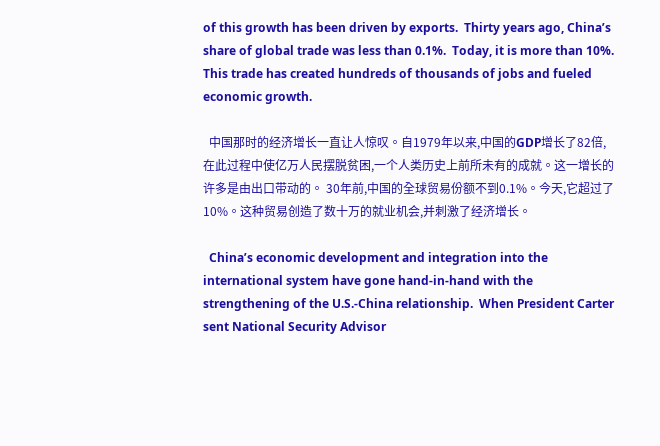of this growth has been driven by exports.  Thirty years ago, China’s share of global trade was less than 0.1%.  Today, it is more than 10%.  This trade has created hundreds of thousands of jobs and fueled economic growth.

  中国那时的经济增长一直让人惊叹。自1979年以来,中国的GDP增长了82倍,在此过程中使亿万人民摆脱贫困,一个人类历史上前所未有的成就。这一增长的许多是由出口带动的。 30年前,中国的全球贸易份额不到0.1%。今天,它超过了10%。这种贸易创造了数十万的就业机会,并刺激了经济增长。

  China’s economic development and integration into the international system have gone hand-in-hand with the strengthening of the U.S.-China relationship.  When President Carter sent National Security Advisor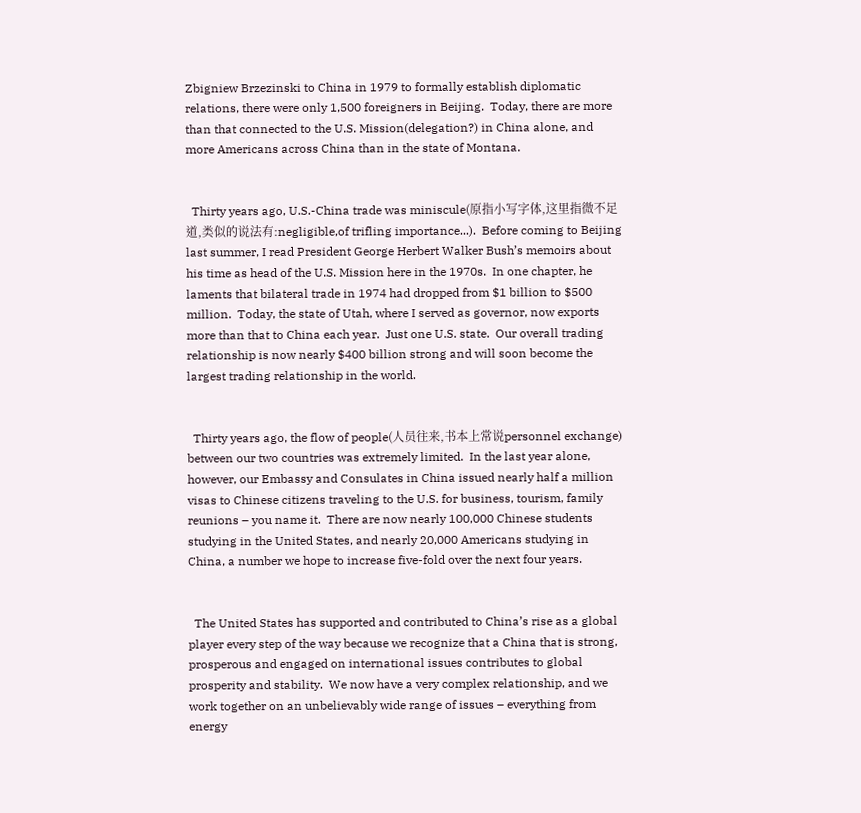Zbigniew Brzezinski to China in 1979 to formally establish diplomatic relations, there were only 1,500 foreigners in Beijing.  Today, there are more than that connected to the U.S. Mission(delegation?) in China alone, and more Americans across China than in the state of Montana.


  Thirty years ago, U.S.-China trade was miniscule(原指小写字体,这里指微不足道,类似的说法有:negligible,of trifling importance...).  Before coming to Beijing last summer, I read President George Herbert Walker Bush’s memoirs about his time as head of the U.S. Mission here in the 1970s.  In one chapter, he laments that bilateral trade in 1974 had dropped from $1 billion to $500 million.  Today, the state of Utah, where I served as governor, now exports more than that to China each year.  Just one U.S. state.  Our overall trading relationship is now nearly $400 billion strong and will soon become the largest trading relationship in the world.


  Thirty years ago, the flow of people(人员往来,书本上常说personnel exchange) between our two countries was extremely limited.  In the last year alone, however, our Embassy and Consulates in China issued nearly half a million visas to Chinese citizens traveling to the U.S. for business, tourism, family reunions – you name it.  There are now nearly 100,000 Chinese students studying in the United States, and nearly 20,000 Americans studying in China, a number we hope to increase five-fold over the next four years.


  The United States has supported and contributed to China’s rise as a global player every step of the way because we recognize that a China that is strong, prosperous and engaged on international issues contributes to global prosperity and stability.  We now have a very complex relationship, and we work together on an unbelievably wide range of issues – everything from energy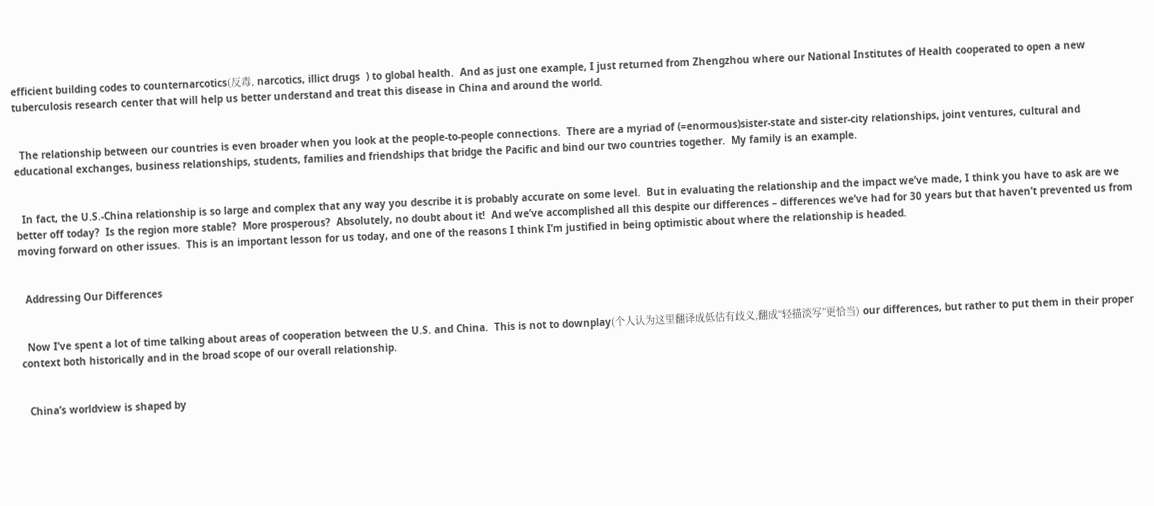efficient building codes to counternarcotics(反毒, narcotics, illict drugs  ) to global health.  And as just one example, I just returned from Zhengzhou where our National Institutes of Health cooperated to open a new tuberculosis research center that will help us better understand and treat this disease in China and around the world.


  The relationship between our countries is even broader when you look at the people-to-people connections.  There are a myriad of (=enormous)sister-state and sister-city relationships, joint ventures, cultural and educational exchanges, business relationships, students, families and friendships that bridge the Pacific and bind our two countries together.  My family is an example.


  In fact, the U.S.-China relationship is so large and complex that any way you describe it is probably accurate on some level.  But in evaluating the relationship and the impact we’ve made, I think you have to ask are we better off today?  Is the region more stable?  More prosperous?  Absolutely, no doubt about it!  And we’ve accomplished all this despite our differences – differences we’ve had for 30 years but that haven’t prevented us from moving forward on other issues.  This is an important lesson for us today, and one of the reasons I think I’m justified in being optimistic about where the relationship is headed.


  Addressing Our Differences


  Now I’ve spent a lot of time talking about areas of cooperation between the U.S. and China.  This is not to downplay(个人认为这里翻译成低估有歧义,翻成“轻描淡写”更恰当) our differences, but rather to put them in their proper context both historically and in the broad scope of our overall relationship.


  China’s worldview is shaped by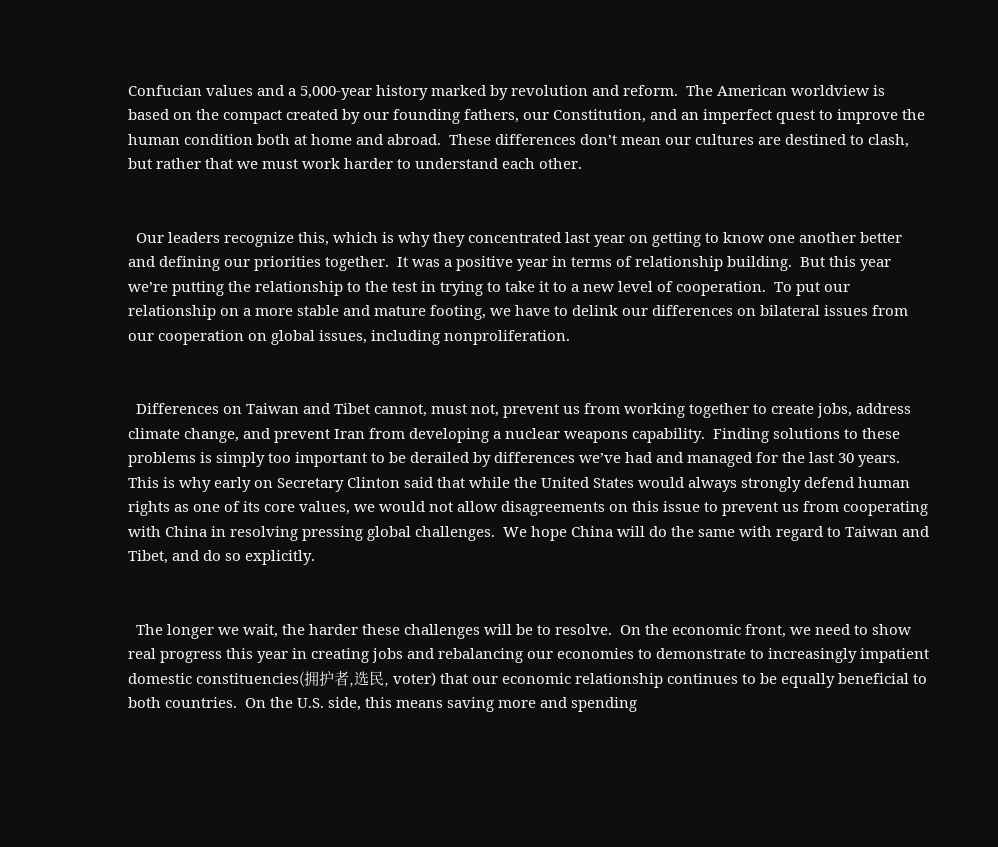Confucian values and a 5,000-year history marked by revolution and reform.  The American worldview is based on the compact created by our founding fathers, our Constitution, and an imperfect quest to improve the human condition both at home and abroad.  These differences don’t mean our cultures are destined to clash, but rather that we must work harder to understand each other.


  Our leaders recognize this, which is why they concentrated last year on getting to know one another better and defining our priorities together.  It was a positive year in terms of relationship building.  But this year we’re putting the relationship to the test in trying to take it to a new level of cooperation.  To put our relationship on a more stable and mature footing, we have to delink our differences on bilateral issues from our cooperation on global issues, including nonproliferation.


  Differences on Taiwan and Tibet cannot, must not, prevent us from working together to create jobs, address climate change, and prevent Iran from developing a nuclear weapons capability.  Finding solutions to these problems is simply too important to be derailed by differences we’ve had and managed for the last 30 years.  This is why early on Secretary Clinton said that while the United States would always strongly defend human rights as one of its core values, we would not allow disagreements on this issue to prevent us from cooperating with China in resolving pressing global challenges.  We hope China will do the same with regard to Taiwan and Tibet, and do so explicitly.


  The longer we wait, the harder these challenges will be to resolve.  On the economic front, we need to show real progress this year in creating jobs and rebalancing our economies to demonstrate to increasingly impatient domestic constituencies(拥护者,选民, voter) that our economic relationship continues to be equally beneficial to both countries.  On the U.S. side, this means saving more and spending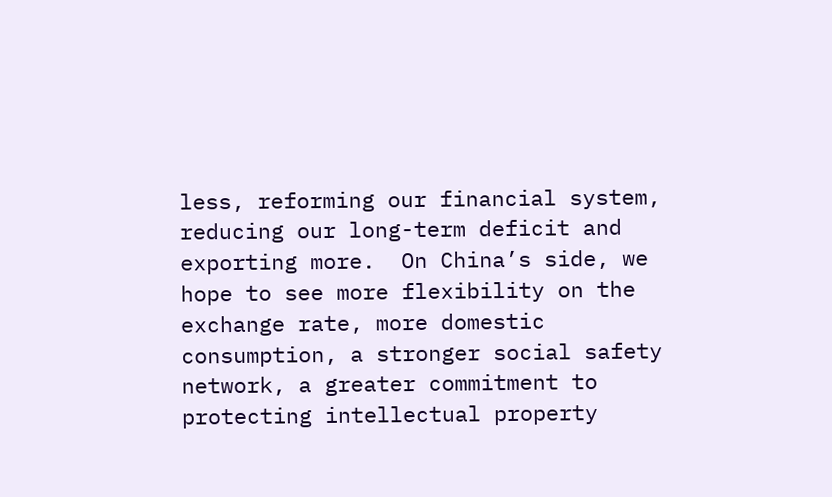less, reforming our financial system, reducing our long-term deficit and exporting more.  On China’s side, we hope to see more flexibility on the exchange rate, more domestic consumption, a stronger social safety network, a greater commitment to protecting intellectual property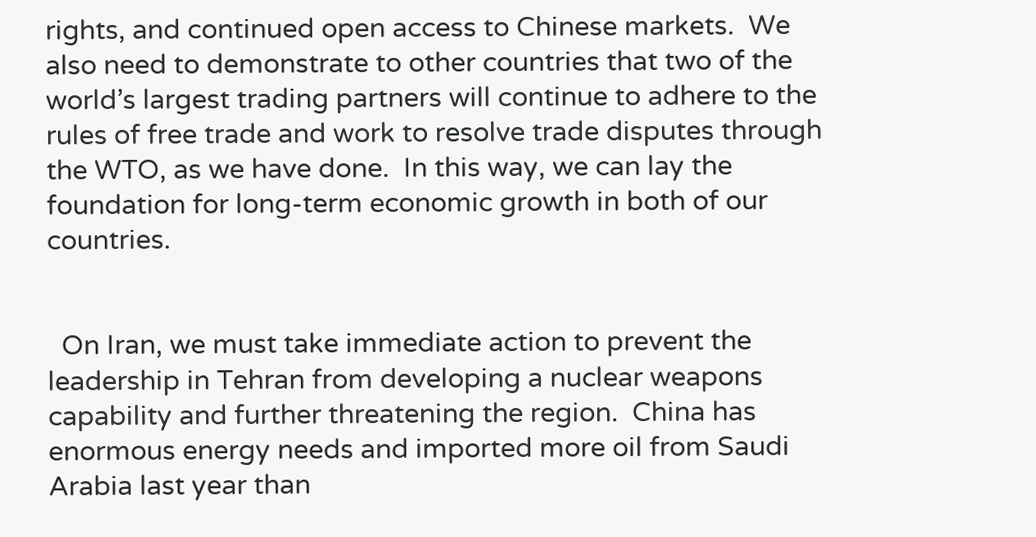rights, and continued open access to Chinese markets.  We also need to demonstrate to other countries that two of the world’s largest trading partners will continue to adhere to the rules of free trade and work to resolve trade disputes through the WTO, as we have done.  In this way, we can lay the foundation for long-term economic growth in both of our countries.


  On Iran, we must take immediate action to prevent the leadership in Tehran from developing a nuclear weapons capability and further threatening the region.  China has enormous energy needs and imported more oil from Saudi Arabia last year than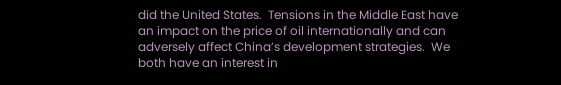did the United States.  Tensions in the Middle East have an impact on the price of oil internationally and can adversely affect China’s development strategies.  We both have an interest in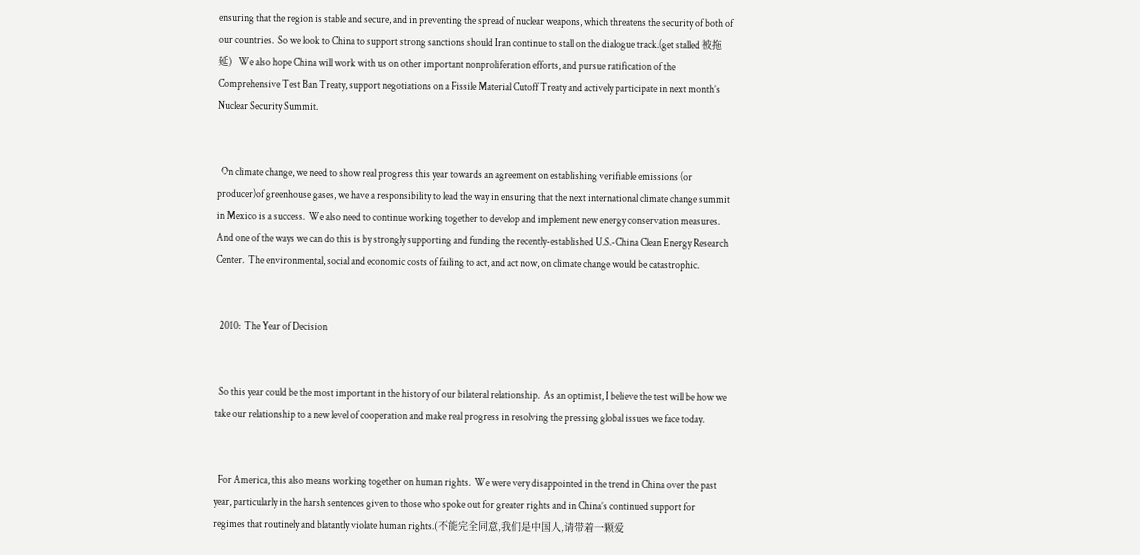ensuring that the region is stable and secure, and in preventing the spread of nuclear weapons, which threatens the security of both of our countries.  So we look to China to support strong sanctions should Iran continue to stall on the dialogue track.(get stalled 被拖延)  We also hope China will work with us on other important nonproliferation efforts, and pursue ratification of the Comprehensive Test Ban Treaty, support negotiations on a Fissile Material Cutoff Treaty and actively participate in next month’s Nuclear Security Summit.


  On climate change, we need to show real progress this year towards an agreement on establishing verifiable emissions (or producer)of greenhouse gases, we have a responsibility to lead the way in ensuring that the next international climate change summit in Mexico is a success.  We also need to continue working together to develop and implement new energy conservation measures.  And one of the ways we can do this is by strongly supporting and funding the recently-established U.S.-China Clean Energy Research Center.  The environmental, social and economic costs of failing to act, and act now, on climate change would be catastrophic.


  2010:  The Year of Decision


  So this year could be the most important in the history of our bilateral relationship.  As an optimist, I believe the test will be how we take our relationship to a new level of cooperation and make real progress in resolving the pressing global issues we face today.


  For America, this also means working together on human rights.  We were very disappointed in the trend in China over the past year, particularly in the harsh sentences given to those who spoke out for greater rights and in China’s continued support for regimes that routinely and blatantly violate human rights.(不能完全同意,我们是中国人,请带着一颗爱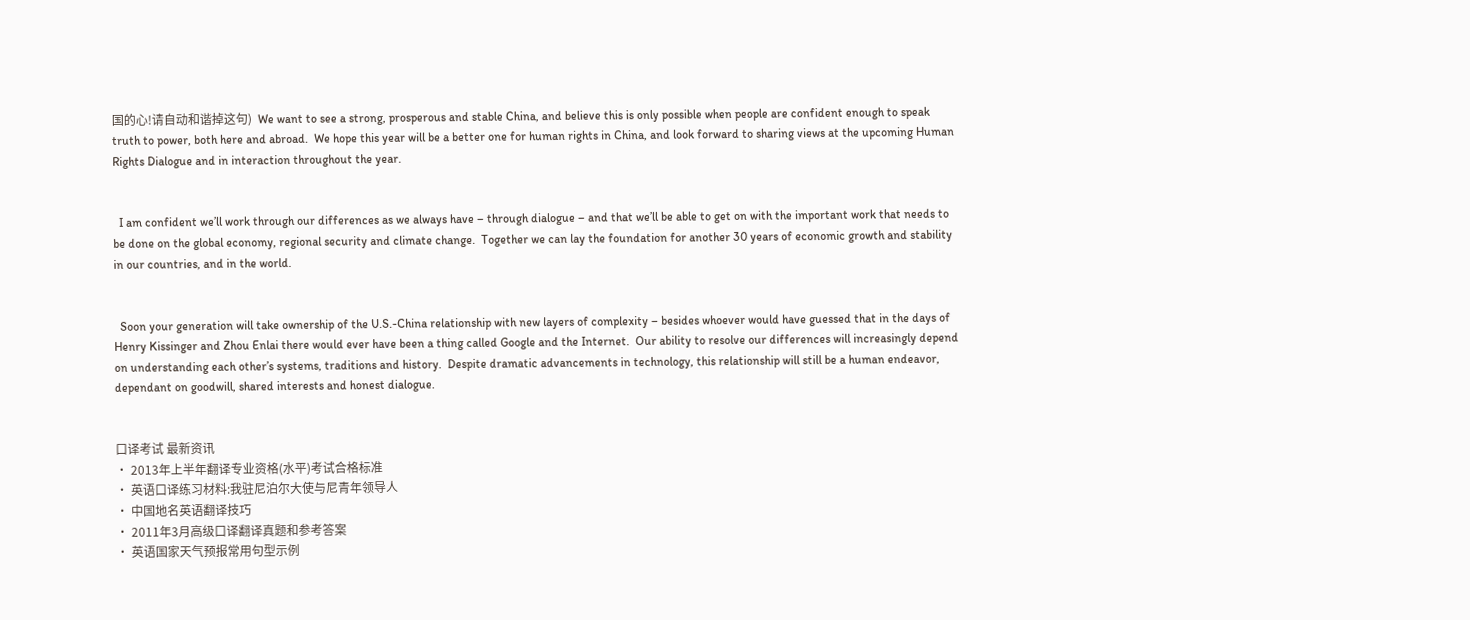国的心!请自动和谐掉这句)  We want to see a strong, prosperous and stable China, and believe this is only possible when people are confident enough to speak truth to power, both here and abroad.  We hope this year will be a better one for human rights in China, and look forward to sharing views at the upcoming Human Rights Dialogue and in interaction throughout the year.


  I am confident we’ll work through our differences as we always have – through dialogue – and that we’ll be able to get on with the important work that needs to be done on the global economy, regional security and climate change.  Together we can lay the foundation for another 30 years of economic growth and stability in our countries, and in the world.


  Soon your generation will take ownership of the U.S.-China relationship with new layers of complexity – besides whoever would have guessed that in the days of Henry Kissinger and Zhou Enlai there would ever have been a thing called Google and the Internet.  Our ability to resolve our differences will increasingly depend on understanding each other’s systems, traditions and history.  Despite dramatic advancements in technology, this relationship will still be a human endeavor, dependant on goodwill, shared interests and honest dialogue.


口译考试 最新资讯
· 2013年上半年翻译专业资格(水平)考试合格标准
· 英语口译练习材料:我驻尼泊尔大使与尼青年领导人
· 中国地名英语翻译技巧
· 2011年3月高级口译翻译真题和参考答案
· 英语国家天气预报常用句型示例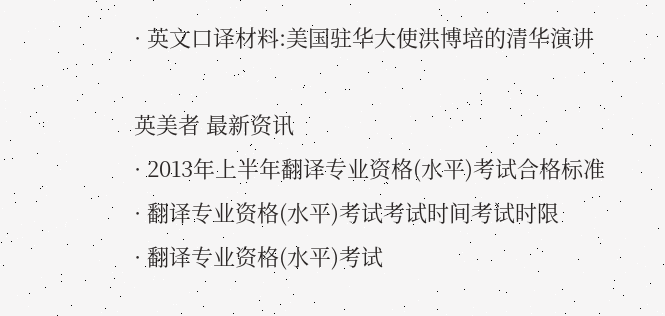· 英文口译材料:美国驻华大使洪博培的清华演讲

英美者 最新资讯
· 2013年上半年翻译专业资格(水平)考试合格标准
· 翻译专业资格(水平)考试考试时间考试时限
· 翻译专业资格(水平)考试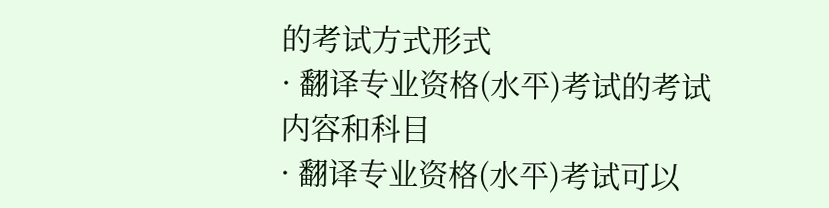的考试方式形式
· 翻译专业资格(水平)考试的考试内容和科目
· 翻译专业资格(水平)考试可以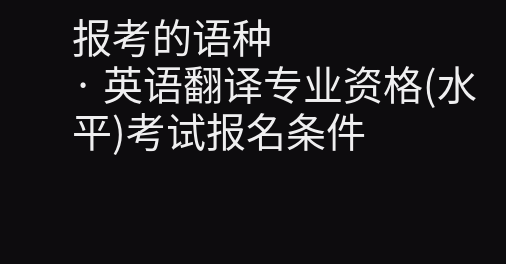报考的语种
· 英语翻译专业资格(水平)考试报名条件